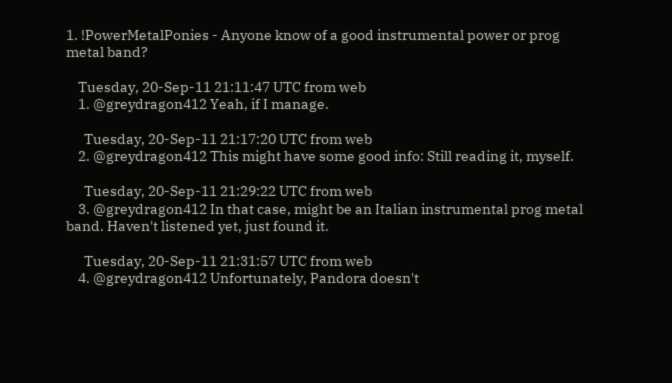1. !PowerMetalPonies - Anyone know of a good instrumental power or prog metal band?

    Tuesday, 20-Sep-11 21:11:47 UTC from web
    1. @greydragon412 Yeah, if I manage.

      Tuesday, 20-Sep-11 21:17:20 UTC from web
    2. @greydragon412 This might have some good info: Still reading it, myself.

      Tuesday, 20-Sep-11 21:29:22 UTC from web
    3. @greydragon412 In that case, might be an Italian instrumental prog metal band. Haven't listened yet, just found it.

      Tuesday, 20-Sep-11 21:31:57 UTC from web
    4. @greydragon412 Unfortunately, Pandora doesn't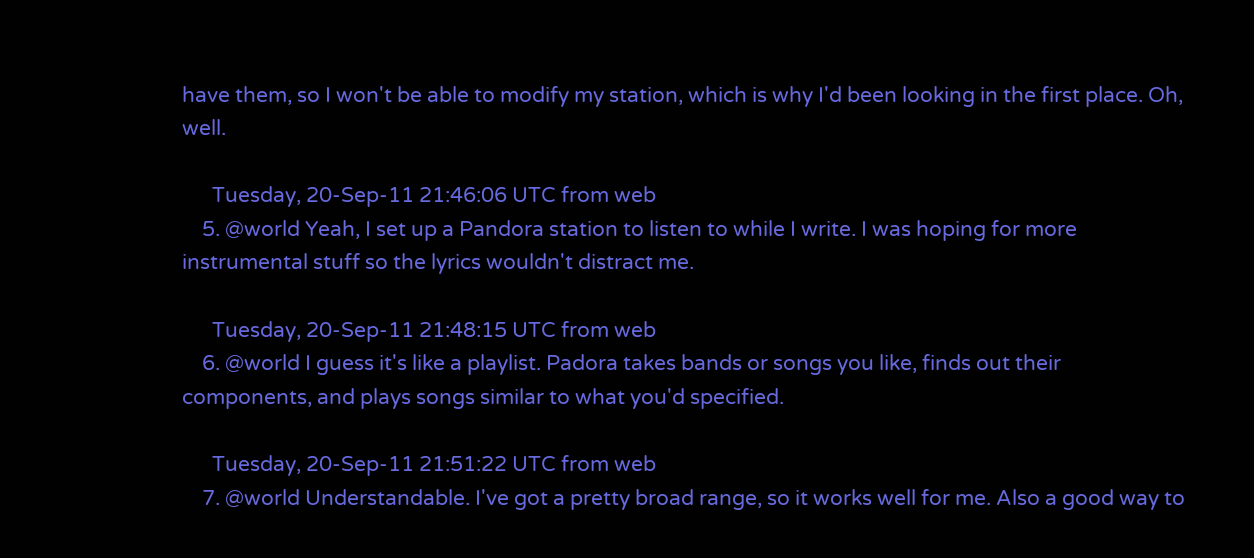have them, so I won't be able to modify my station, which is why I'd been looking in the first place. Oh, well.

      Tuesday, 20-Sep-11 21:46:06 UTC from web
    5. @world Yeah, I set up a Pandora station to listen to while I write. I was hoping for more instrumental stuff so the lyrics wouldn't distract me.

      Tuesday, 20-Sep-11 21:48:15 UTC from web
    6. @world I guess it's like a playlist. Padora takes bands or songs you like, finds out their components, and plays songs similar to what you'd specified.

      Tuesday, 20-Sep-11 21:51:22 UTC from web
    7. @world Understandable. I've got a pretty broad range, so it works well for me. Also a good way to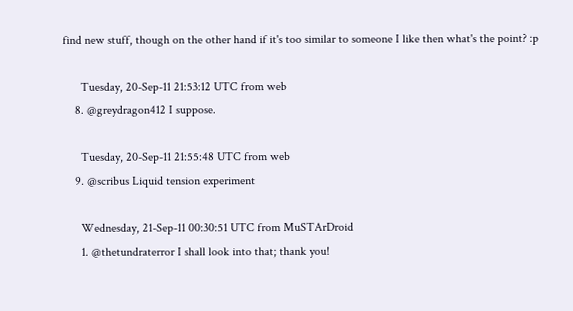find new stuff, though on the other hand if it's too similar to someone I like then what's the point? :p

      Tuesday, 20-Sep-11 21:53:12 UTC from web
    8. @greydragon412 I suppose.

      Tuesday, 20-Sep-11 21:55:48 UTC from web
    9. @scribus Liquid tension experiment

      Wednesday, 21-Sep-11 00:30:51 UTC from MuSTArDroid
      1. @thetundraterror I shall look into that; thank you!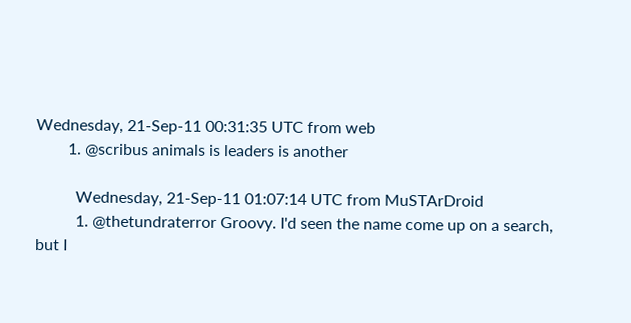Wednesday, 21-Sep-11 00:31:35 UTC from web
        1. @scribus animals is leaders is another

          Wednesday, 21-Sep-11 01:07:14 UTC from MuSTArDroid
          1. @thetundraterror Groovy. I'd seen the name come up on a search, but I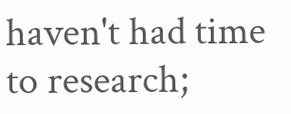haven't had time to research;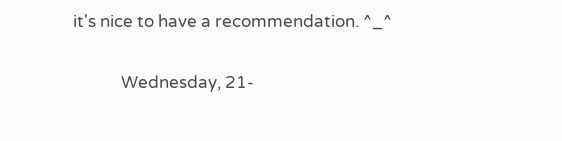it's nice to have a recommendation. ^_^

            Wednesday, 21-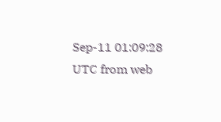Sep-11 01:09:28 UTC from web